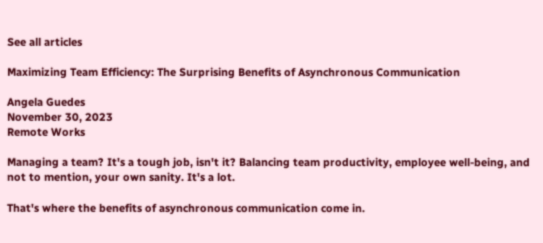See all articles

Maximizing Team Efficiency: The Surprising Benefits of Asynchronous Communication

Angela Guedes
November 30, 2023
Remote Works

Managing a team? It's a tough job, isn't it? Balancing team productivity, employee well-being, and not to mention, your own sanity. It's a lot.

That's where the benefits of asynchronous communication come in.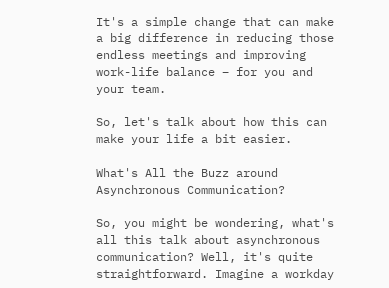It's a simple change that can make a big difference in reducing those endless meetings and improving work-life balance – for you and your team.

So, let's talk about how this can make your life a bit easier.

What's All the Buzz around Asynchronous Communication?

So, you might be wondering, what's all this talk about asynchronous communication? Well, it's quite straightforward. Imagine a workday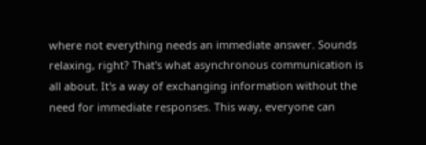where not everything needs an immediate answer. Sounds relaxing, right? That's what asynchronous communication is all about. It's a way of exchanging information without the need for immediate responses. This way, everyone can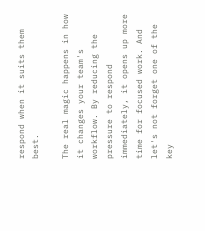respond when it suits them best.

The real magic happens in how it changes your team's workflow. By reducing the pressure to respond immediately, it opens up more time for focused work. And let's not forget one of the key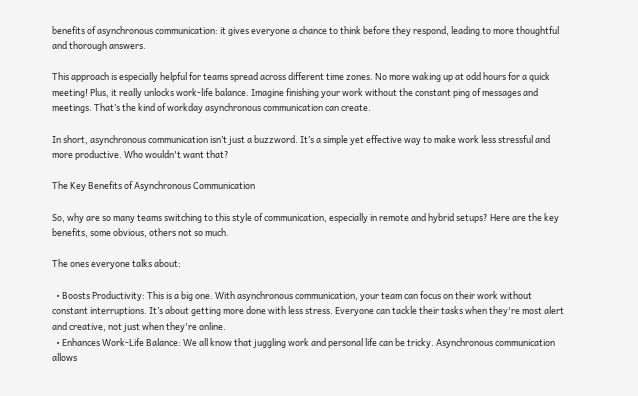benefits of asynchronous communication: it gives everyone a chance to think before they respond, leading to more thoughtful and thorough answers.

This approach is especially helpful for teams spread across different time zones. No more waking up at odd hours for a quick meeting! Plus, it really unlocks work-life balance. Imagine finishing your work without the constant ping of messages and meetings. That’s the kind of workday asynchronous communication can create.

In short, asynchronous communication isn’t just a buzzword. It’s a simple yet effective way to make work less stressful and more productive. Who wouldn't want that?

The Key Benefits of Asynchronous Communication

So, why are so many teams switching to this style of communication, especially in remote and hybrid setups? Here are the key benefits, some obvious, others not so much.

The ones everyone talks about:

  • Boosts Productivity: This is a big one. With asynchronous communication, your team can focus on their work without constant interruptions. It’s about getting more done with less stress. Everyone can tackle their tasks when they're most alert and creative, not just when they're online.
  • Enhances Work-Life Balance: We all know that juggling work and personal life can be tricky. Asynchronous communication allows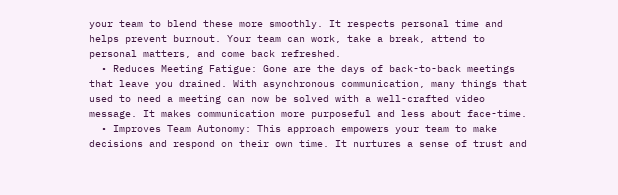your team to blend these more smoothly. It respects personal time and helps prevent burnout. Your team can work, take a break, attend to personal matters, and come back refreshed.
  • Reduces Meeting Fatigue: Gone are the days of back-to-back meetings that leave you drained. With asynchronous communication, many things that used to need a meeting can now be solved with a well-crafted video message. It makes communication more purposeful and less about face-time.
  • Improves Team Autonomy: This approach empowers your team to make decisions and respond on their own time. It nurtures a sense of trust and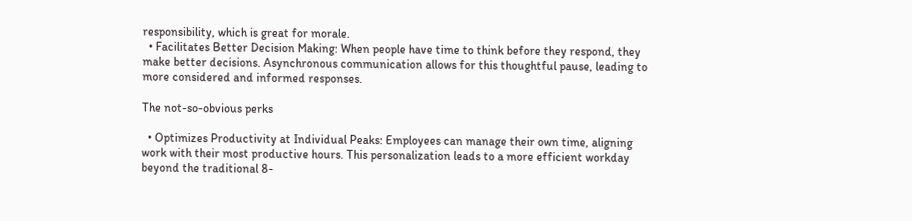responsibility, which is great for morale.
  • Facilitates Better Decision Making: When people have time to think before they respond, they make better decisions. Asynchronous communication allows for this thoughtful pause, leading to more considered and informed responses.

The not-so-obvious perks

  • Optimizes Productivity at Individual Peaks: Employees can manage their own time, aligning work with their most productive hours. This personalization leads to a more efficient workday beyond the traditional 8-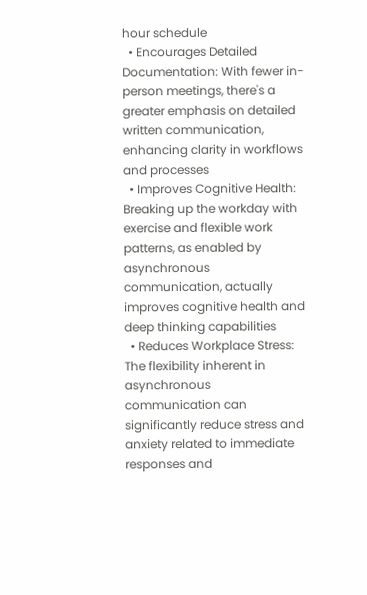hour schedule
  • Encourages Detailed Documentation: With fewer in-person meetings, there's a greater emphasis on detailed written communication, enhancing clarity in workflows and processes
  • Improves Cognitive Health: Breaking up the workday with exercise and flexible work patterns, as enabled by asynchronous communication, actually improves cognitive health and deep thinking capabilities
  • Reduces Workplace Stress: The flexibility inherent in asynchronous communication can significantly reduce stress and anxiety related to immediate responses and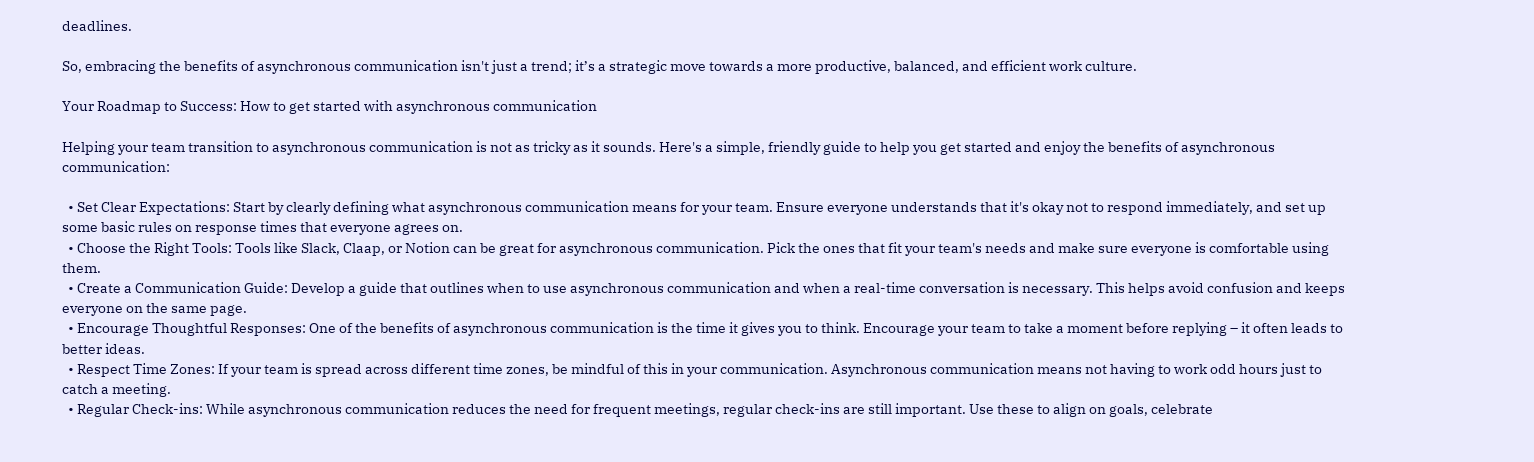deadlines.

So, embracing the benefits of asynchronous communication isn't just a trend; it’s a strategic move towards a more productive, balanced, and efficient work culture.

Your Roadmap to Success: How to get started with asynchronous communication

Helping your team transition to asynchronous communication is not as tricky as it sounds. Here's a simple, friendly guide to help you get started and enjoy the benefits of asynchronous communication:

  • Set Clear Expectations: Start by clearly defining what asynchronous communication means for your team. Ensure everyone understands that it's okay not to respond immediately, and set up some basic rules on response times that everyone agrees on.
  • Choose the Right Tools: Tools like Slack, Claap, or Notion can be great for asynchronous communication. Pick the ones that fit your team's needs and make sure everyone is comfortable using them.
  • Create a Communication Guide: Develop a guide that outlines when to use asynchronous communication and when a real-time conversation is necessary. This helps avoid confusion and keeps everyone on the same page.
  • Encourage Thoughtful Responses: One of the benefits of asynchronous communication is the time it gives you to think. Encourage your team to take a moment before replying – it often leads to better ideas.
  • Respect Time Zones: If your team is spread across different time zones, be mindful of this in your communication. Asynchronous communication means not having to work odd hours just to catch a meeting.
  • Regular Check-ins: While asynchronous communication reduces the need for frequent meetings, regular check-ins are still important. Use these to align on goals, celebrate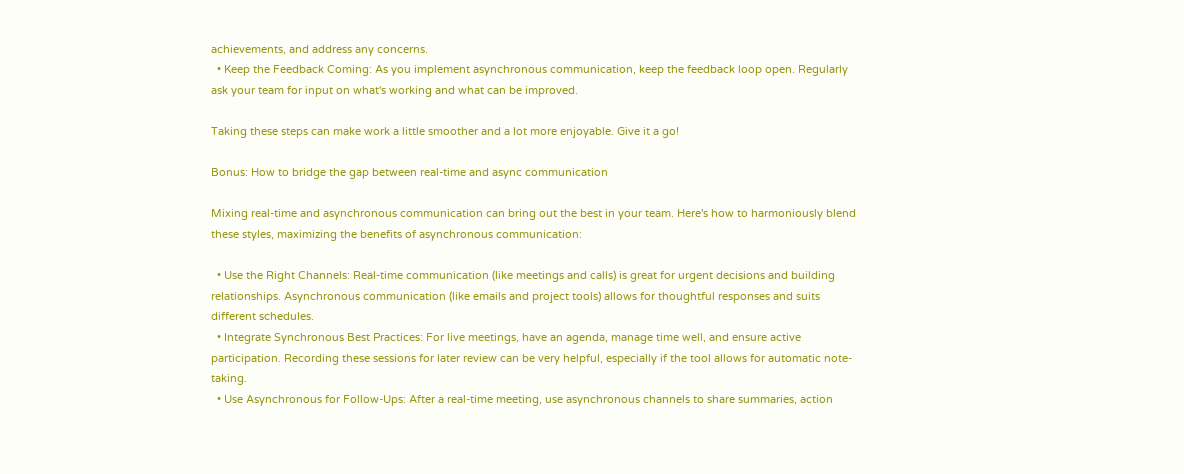achievements, and address any concerns.
  • Keep the Feedback Coming: As you implement asynchronous communication, keep the feedback loop open. Regularly ask your team for input on what's working and what can be improved.

Taking these steps can make work a little smoother and a lot more enjoyable. Give it a go!

Bonus: How to bridge the gap between real-time and async communication

Mixing real-time and asynchronous communication can bring out the best in your team. Here's how to harmoniously blend these styles, maximizing the benefits of asynchronous communication:

  • Use the Right Channels: Real-time communication (like meetings and calls) is great for urgent decisions and building relationships. Asynchronous communication (like emails and project tools) allows for thoughtful responses and suits different schedules.
  • Integrate Synchronous Best Practices: For live meetings, have an agenda, manage time well, and ensure active participation. Recording these sessions for later review can be very helpful, especially if the tool allows for automatic note-taking.
  • Use Asynchronous for Follow-Ups: After a real-time meeting, use asynchronous channels to share summaries, action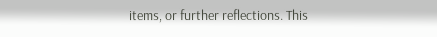items, or further reflections. This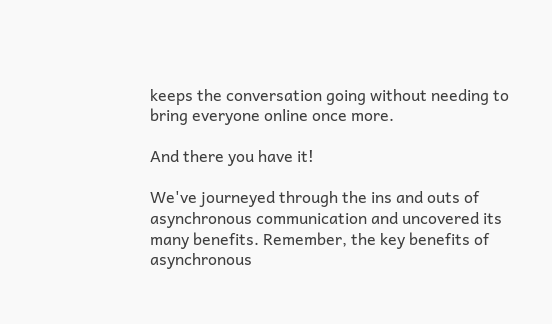keeps the conversation going without needing to bring everyone online once more.

And there you have it!

We've journeyed through the ins and outs of asynchronous communication and uncovered its many benefits. Remember, the key benefits of asynchronous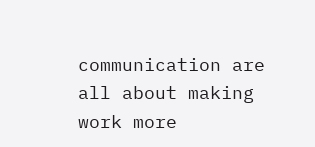communication are all about making work more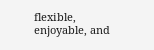flexible, enjoyable, and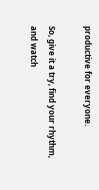productive for everyone.

So, give it a try, find your rhythm, and watch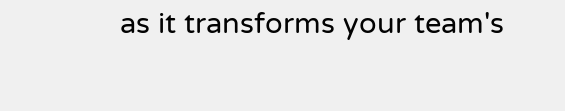as it transforms your team's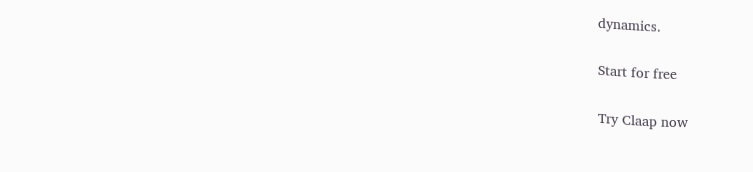dynamics.

Start for free

Try Claap now